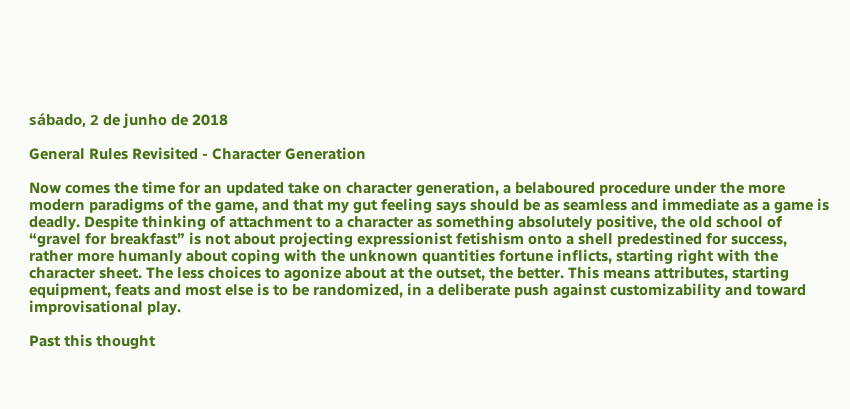sábado, 2 de junho de 2018

General Rules Revisited - Character Generation

Now comes the time for an updated take on character generation, a belaboured procedure under the more modern paradigms of the game, and that my gut feeling says should be as seamless and immediate as a game is deadly. Despite thinking of attachment to a character as something absolutely positive, the old school of “gravel for breakfast” is not about projecting expressionist fetishism onto a shell predestined for success, rather more humanly about coping with the unknown quantities fortune inflicts, starting right with the character sheet. The less choices to agonize about at the outset, the better. This means attributes, starting equipment, feats and most else is to be randomized, in a deliberate push against customizability and toward improvisational play.

Past this thought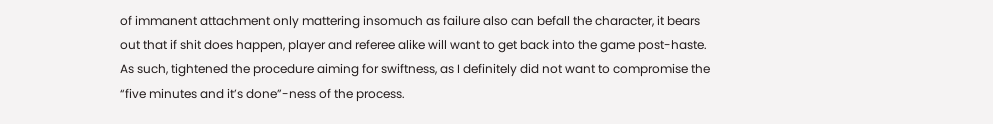of immanent attachment only mattering insomuch as failure also can befall the character, it bears out that if shit does happen, player and referee alike will want to get back into the game post-haste. As such, tightened the procedure aiming for swiftness, as I definitely did not want to compromise the “five minutes and it’s done”-ness of the process.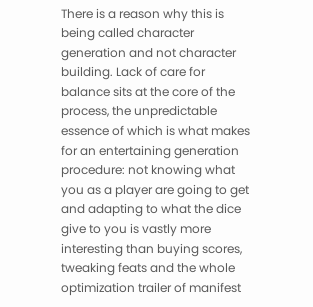There is a reason why this is being called character generation and not character building. Lack of care for balance sits at the core of the process, the unpredictable essence of which is what makes for an entertaining generation procedure: not knowing what you as a player are going to get and adapting to what the dice give to you is vastly more interesting than buying scores, tweaking feats and the whole optimization trailer of manifest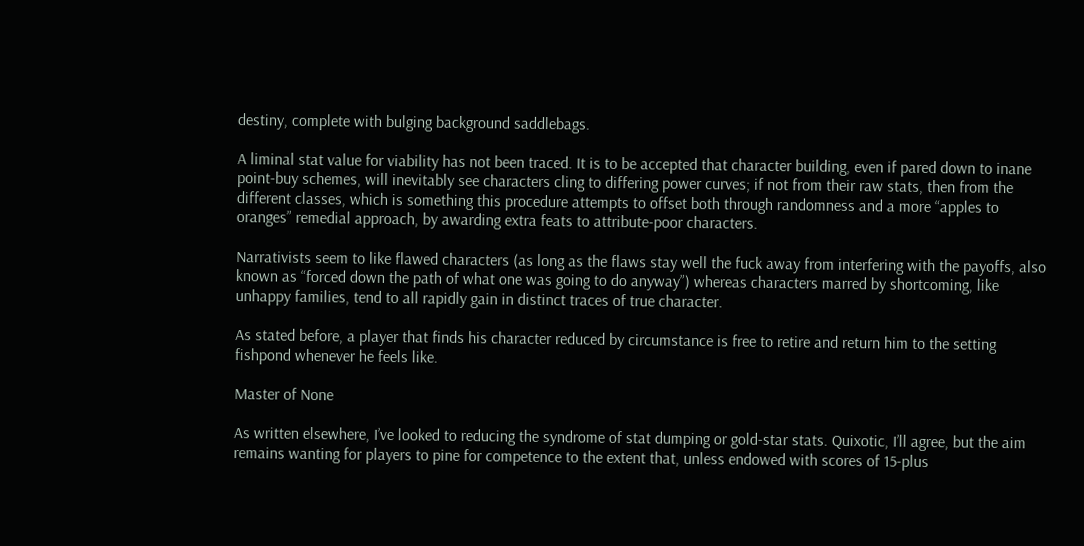destiny, complete with bulging background saddlebags.

A liminal stat value for viability has not been traced. It is to be accepted that character building, even if pared down to inane point-buy schemes, will inevitably see characters cling to differing power curves; if not from their raw stats, then from the different classes, which is something this procedure attempts to offset both through randomness and a more “apples to oranges” remedial approach, by awarding extra feats to attribute-poor characters.

Narrativists seem to like flawed characters (as long as the flaws stay well the fuck away from interfering with the payoffs, also known as “forced down the path of what one was going to do anyway”) whereas characters marred by shortcoming, like unhappy families, tend to all rapidly gain in distinct traces of true character.

As stated before, a player that finds his character reduced by circumstance is free to retire and return him to the setting fishpond whenever he feels like.

Master of None

As written elsewhere, I’ve looked to reducing the syndrome of stat dumping or gold-star stats. Quixotic, I’ll agree, but the aim remains wanting for players to pine for competence to the extent that, unless endowed with scores of 15-plus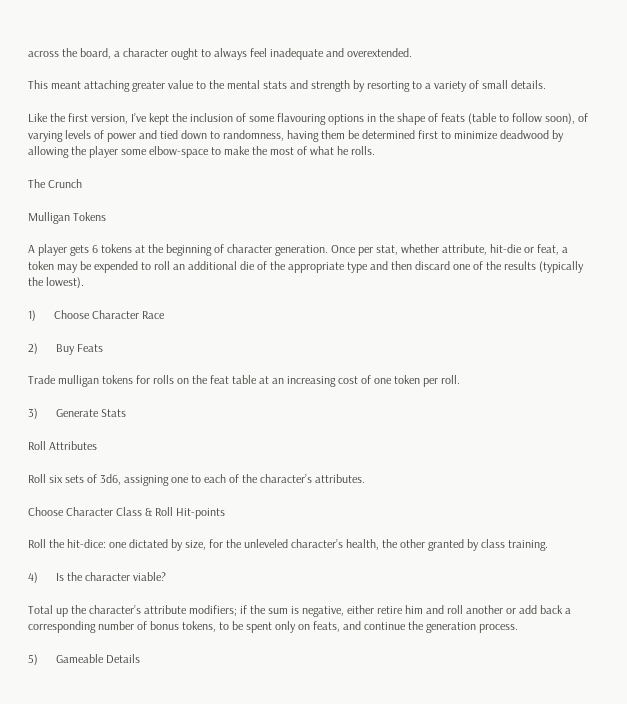across the board, a character ought to always feel inadequate and overextended.

This meant attaching greater value to the mental stats and strength by resorting to a variety of small details.

Like the first version, I’ve kept the inclusion of some flavouring options in the shape of feats (table to follow soon), of varying levels of power and tied down to randomness, having them be determined first to minimize deadwood by allowing the player some elbow-space to make the most of what he rolls.

The Crunch

Mulligan Tokens

A player gets 6 tokens at the beginning of character generation. Once per stat, whether attribute, hit-die or feat, a token may be expended to roll an additional die of the appropriate type and then discard one of the results (typically the lowest).

1)      Choose Character Race

2)      Buy Feats

Trade mulligan tokens for rolls on the feat table at an increasing cost of one token per roll.

3)      Generate Stats

Roll Attributes

Roll six sets of 3d6, assigning one to each of the character’s attributes.

Choose Character Class & Roll Hit-points

Roll the hit-dice: one dictated by size, for the unleveled character’s health, the other granted by class training.

4)      Is the character viable?

Total up the character’s attribute modifiers; if the sum is negative, either retire him and roll another or add back a corresponding number of bonus tokens, to be spent only on feats, and continue the generation process.

5)      Gameable Details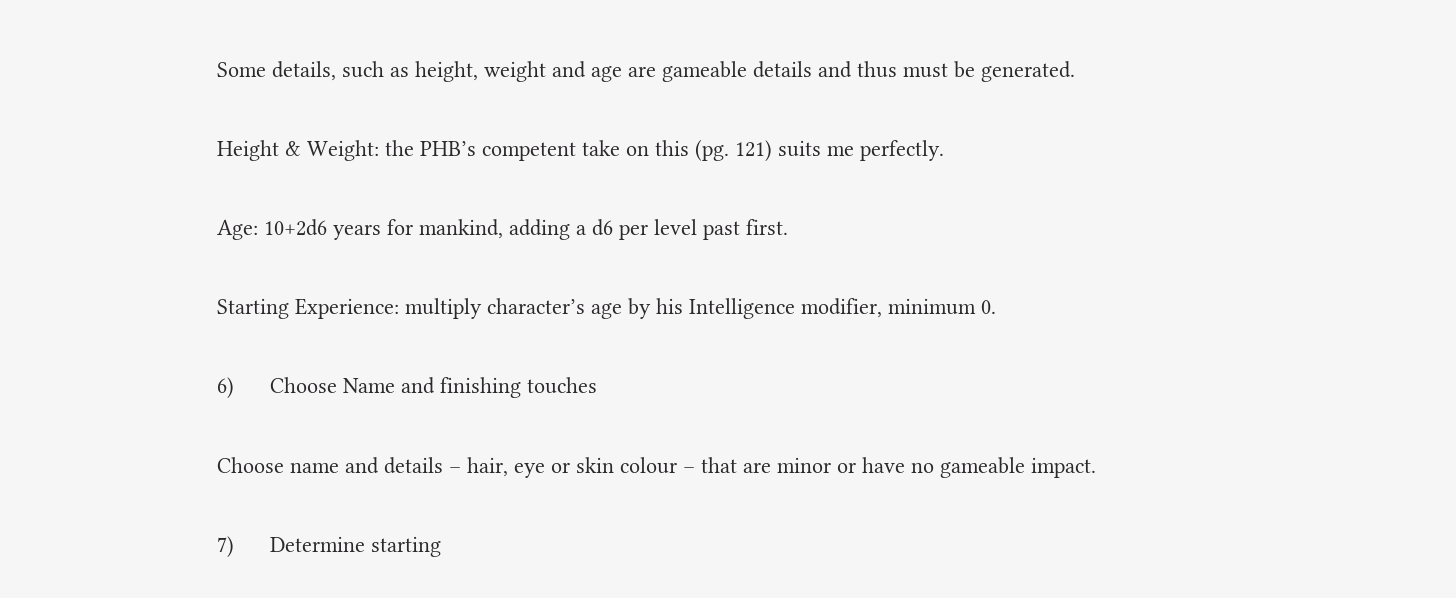Some details, such as height, weight and age are gameable details and thus must be generated.

Height & Weight: the PHB’s competent take on this (pg. 121) suits me perfectly.

Age: 10+2d6 years for mankind, adding a d6 per level past first.

Starting Experience: multiply character’s age by his Intelligence modifier, minimum 0.

6)      Choose Name and finishing touches

Choose name and details – hair, eye or skin colour – that are minor or have no gameable impact.

7)      Determine starting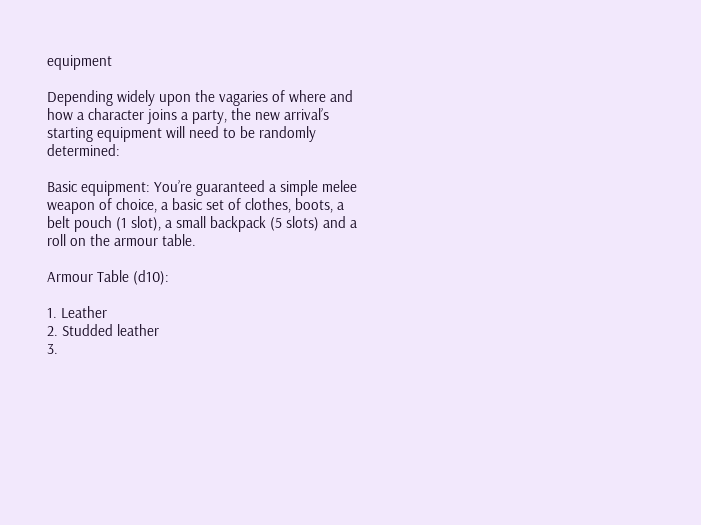equipment

Depending widely upon the vagaries of where and how a character joins a party, the new arrival’s starting equipment will need to be randomly determined:

Basic equipment: You’re guaranteed a simple melee weapon of choice, a basic set of clothes, boots, a belt pouch (1 slot), a small backpack (5 slots) and a roll on the armour table.

Armour Table (d10):

1. Leather
2. Studded leather
3.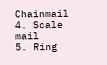Chainmail
4. Scale mail
5. Ring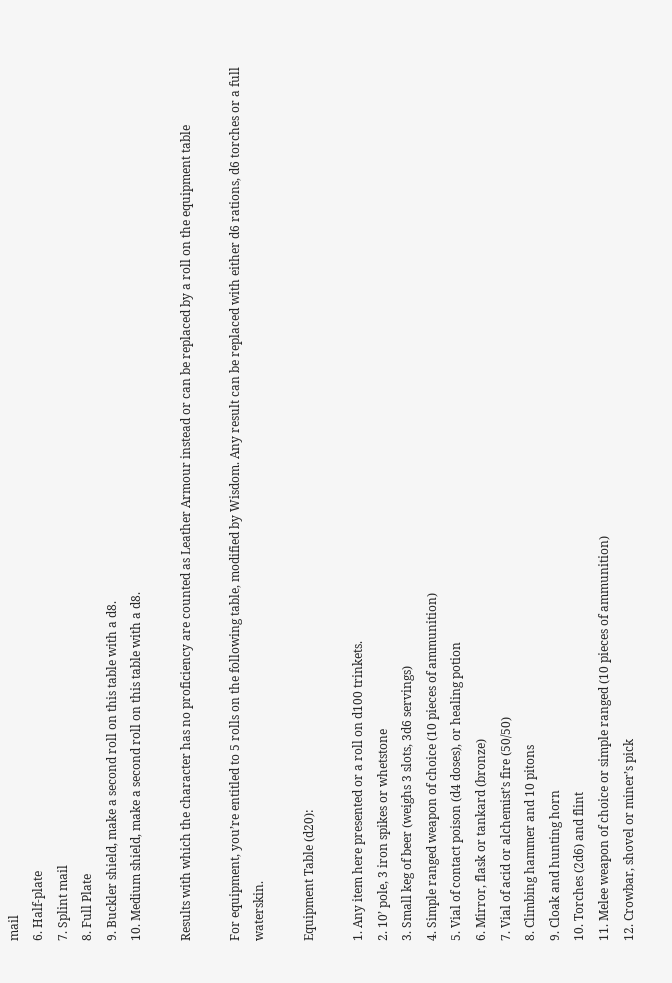mail
6. Half-plate
7. Splint mail
8. Full Plate
9. Buckler shield, make a second roll on this table with a d8.
10. Medium shield, make a second roll on this table with a d8.

Results with which the character has no proficiency are counted as Leather Armour instead or can be replaced by a roll on the equipment table

For equipment, you’re entitled to 5 rolls on the following table, modified by Wisdom. Any result can be replaced with either d6 rations, d6 torches or a full waterskin.

Equipment Table (d20):

1. Any item here presented or a roll on d100 trinkets.
2. 10’ pole, 3 iron spikes or whetstone
3. Small keg of beer (weighs 3 slots, 3d6 servings)
4. Simple ranged weapon of choice (10 pieces of ammunition)
5. Vial of contact poison (d4 doses), or healing potion
6. Mirror, flask or tankard (bronze)
7. Vial of acid or alchemist’s fire (50/50)
8. Climbing hammer and 10 pitons
9. Cloak and hunting horn
10. Torches (2d6) and flint
11. Melee weapon of choice or simple ranged (10 pieces of ammunition)
12. Crowbar, shovel or miner’s pick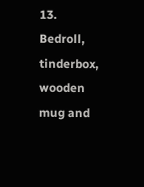13. Bedroll, tinderbox, wooden mug and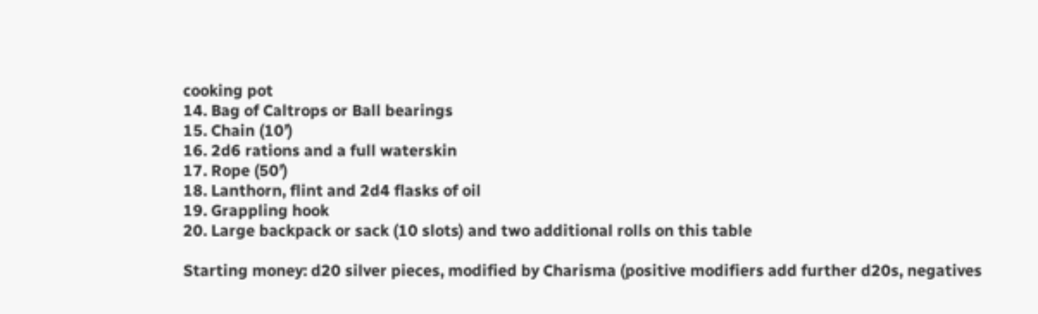cooking pot
14. Bag of Caltrops or Ball bearings
15. Chain (10’)
16. 2d6 rations and a full waterskin
17. Rope (50’)
18. Lanthorn, flint and 2d4 flasks of oil
19. Grappling hook
20. Large backpack or sack (10 slots) and two additional rolls on this table

Starting money: d20 silver pieces, modified by Charisma (positive modifiers add further d20s, negatives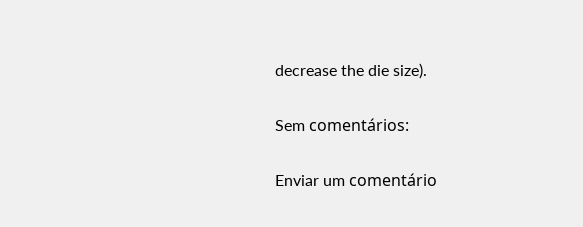decrease the die size).

Sem comentários:

Enviar um comentário